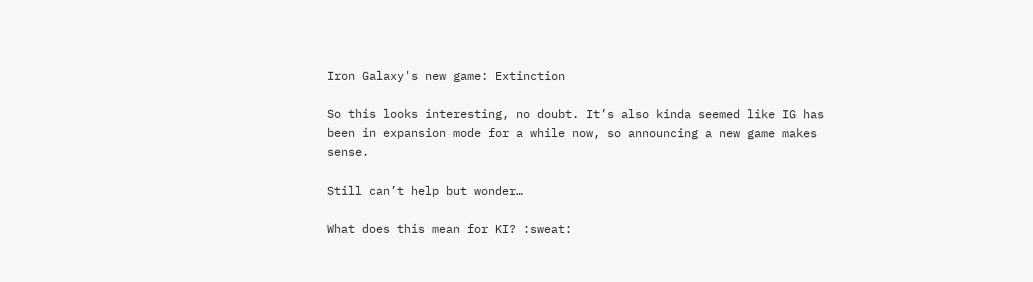Iron Galaxy's new game: Extinction

So this looks interesting, no doubt. It’s also kinda seemed like IG has been in expansion mode for a while now, so announcing a new game makes sense.

Still can’t help but wonder…

What does this mean for KI? :sweat: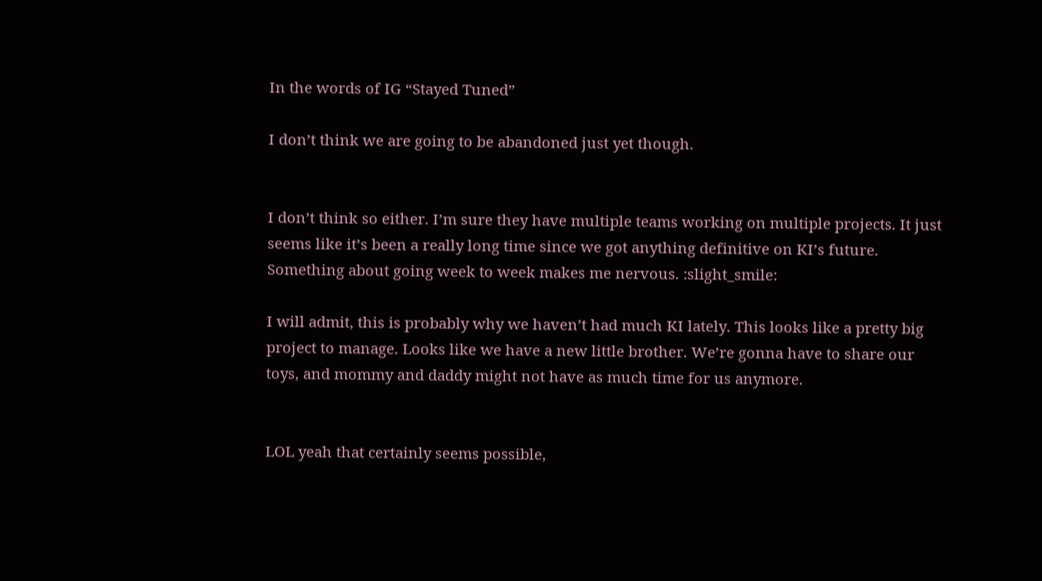In the words of IG “Stayed Tuned”

I don’t think we are going to be abandoned just yet though.


I don’t think so either. I’m sure they have multiple teams working on multiple projects. It just seems like it’s been a really long time since we got anything definitive on KI’s future. Something about going week to week makes me nervous. :slight_smile:

I will admit, this is probably why we haven’t had much KI lately. This looks like a pretty big project to manage. Looks like we have a new little brother. We’re gonna have to share our toys, and mommy and daddy might not have as much time for us anymore.


LOL yeah that certainly seems possible,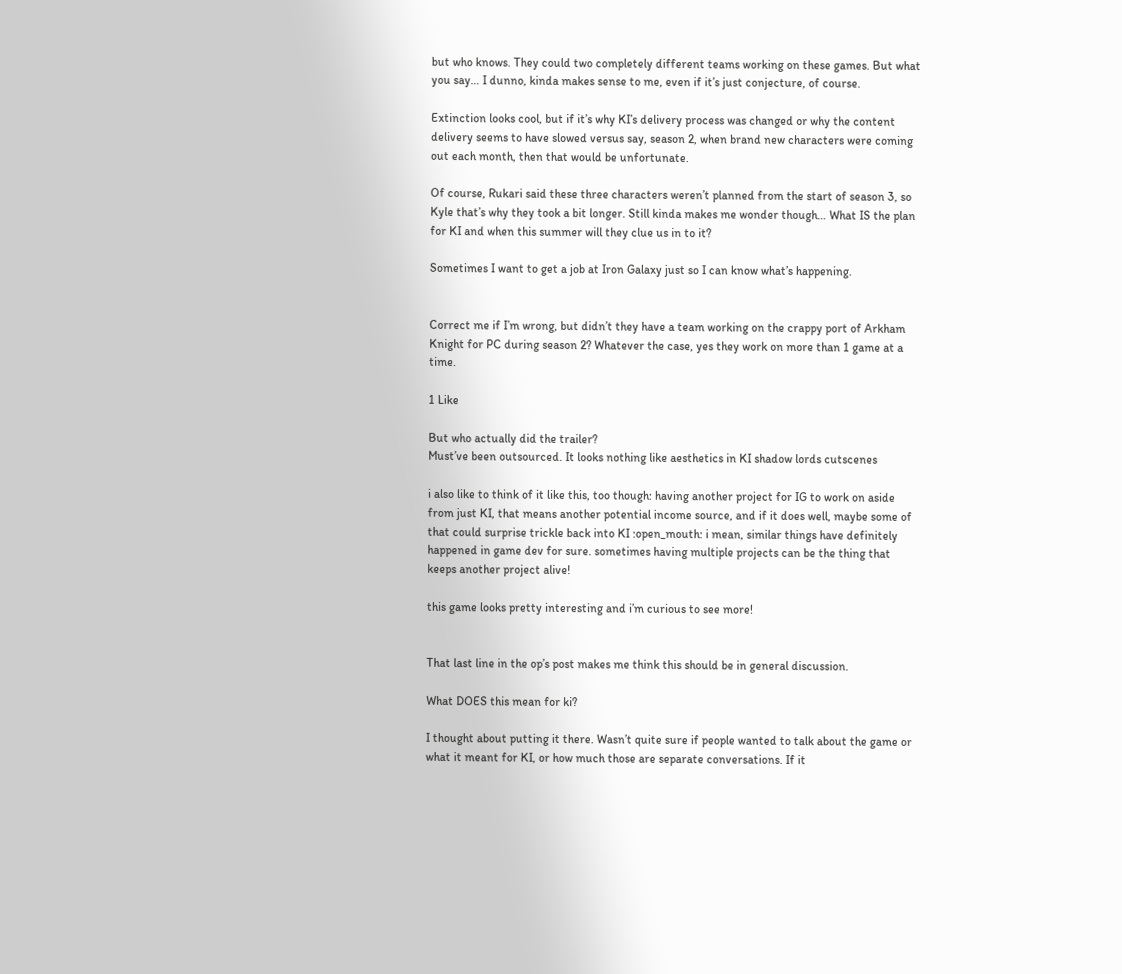but who knows. They could two completely different teams working on these games. But what you say… I dunno, kinda makes sense to me, even if it’s just conjecture, of course.

Extinction looks cool, but if it’s why KI’s delivery process was changed or why the content delivery seems to have slowed versus say, season 2, when brand new characters were coming out each month, then that would be unfortunate.

Of course, Rukari said these three characters weren’t planned from the start of season 3, so Kyle that’s why they took a bit longer. Still kinda makes me wonder though… What IS the plan for KI and when this summer will they clue us in to it?

Sometimes I want to get a job at Iron Galaxy just so I can know what’s happening.


Correct me if I’m wrong, but didn’t they have a team working on the crappy port of Arkham Knight for PC during season 2? Whatever the case, yes they work on more than 1 game at a time.

1 Like

But who actually did the trailer?
Must’ve been outsourced. It looks nothing like aesthetics in KI shadow lords cutscenes

i also like to think of it like this, too though: having another project for IG to work on aside from just KI, that means another potential income source, and if it does well, maybe some of that could surprise trickle back into KI :open_mouth: i mean, similar things have definitely happened in game dev for sure. sometimes having multiple projects can be the thing that keeps another project alive!

this game looks pretty interesting and i’m curious to see more!


That last line in the op’s post makes me think this should be in general discussion.

What DOES this mean for ki?

I thought about putting it there. Wasn’t quite sure if people wanted to talk about the game or what it meant for KI, or how much those are separate conversations. If it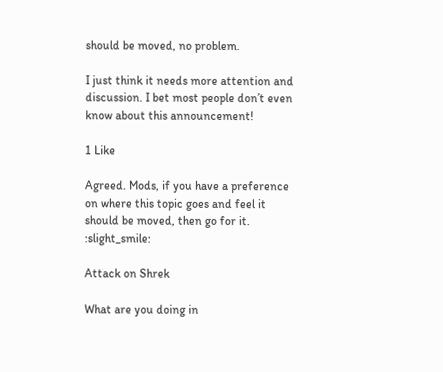should be moved, no problem.

I just think it needs more attention and discussion. I bet most people don’t even know about this announcement!

1 Like

Agreed. Mods, if you have a preference on where this topic goes and feel it should be moved, then go for it. :slight_smile:

Attack on Shrek

What are you doing in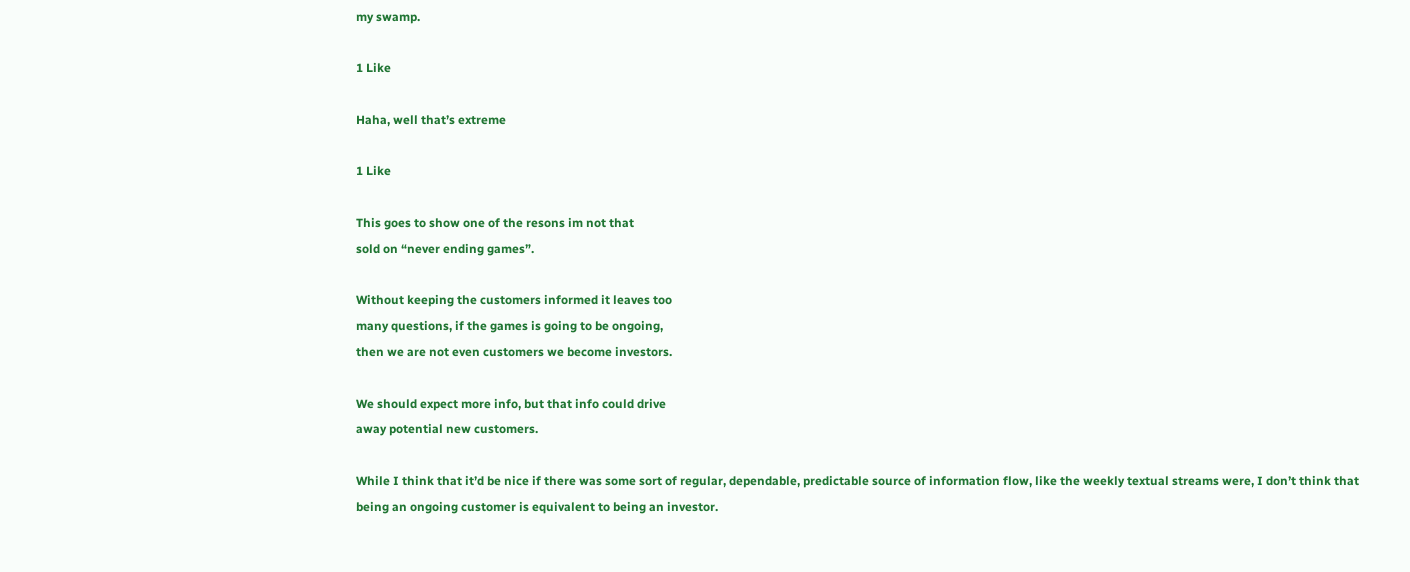my swamp.

1 Like

Haha, well that’s extreme

1 Like

This goes to show one of the resons im not that
sold on “never ending games”.

Without keeping the customers informed it leaves too
many questions, if the games is going to be ongoing,
then we are not even customers we become investors.

We should expect more info, but that info could drive
away potential new customers.

While I think that it’d be nice if there was some sort of regular, dependable, predictable source of information flow, like the weekly textual streams were, I don’t think that being an ongoing customer is equivalent to being an investor.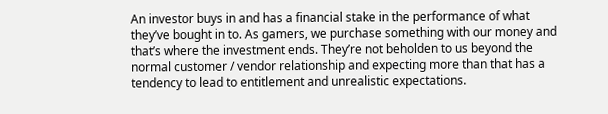An investor buys in and has a financial stake in the performance of what they’ve bought in to. As gamers, we purchase something with our money and that’s where the investment ends. They’re not beholden to us beyond the normal customer / vendor relationship and expecting more than that has a tendency to lead to entitlement and unrealistic expectations.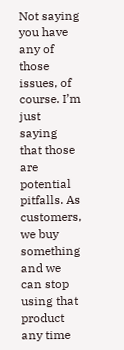Not saying you have any of those issues, of course. I’m just saying that those are potential pitfalls. As customers, we buy something and we can stop using that product any time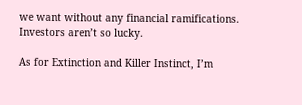we want without any financial ramifications. Investors aren’t so lucky.

As for Extinction and Killer Instinct, I’m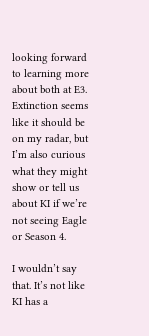looking forward to learning more about both at E3. Extinction seems like it should be on my radar, but I’m also curious what they might show or tell us about KI if we’re not seeing Eagle or Season 4.

I wouldn’t say that. It’s not like KI has a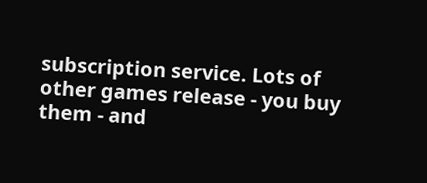subscription service. Lots of other games release - you buy them - and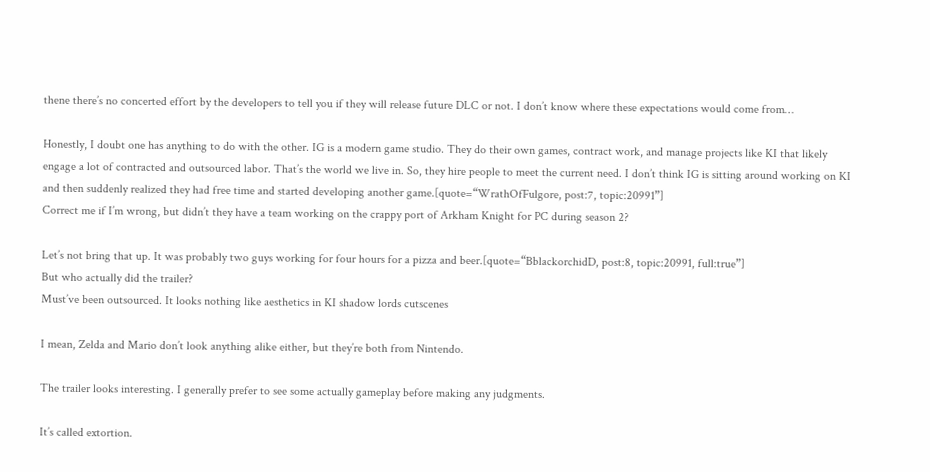thene there’s no concerted effort by the developers to tell you if they will release future DLC or not. I don’t know where these expectations would come from…

Honestly, I doubt one has anything to do with the other. IG is a modern game studio. They do their own games, contract work, and manage projects like KI that likely engage a lot of contracted and outsourced labor. That’s the world we live in. So, they hire people to meet the current need. I don’t think IG is sitting around working on KI and then suddenly realized they had free time and started developing another game.[quote=“WrathOfFulgore, post:7, topic:20991”]
Correct me if I’m wrong, but didn’t they have a team working on the crappy port of Arkham Knight for PC during season 2?

Let’s not bring that up. It was probably two guys working for four hours for a pizza and beer.[quote=“BblackorchidD, post:8, topic:20991, full:true”]
But who actually did the trailer?
Must’ve been outsourced. It looks nothing like aesthetics in KI shadow lords cutscenes

I mean, Zelda and Mario don’t look anything alike either, but they’re both from Nintendo.

The trailer looks interesting. I generally prefer to see some actually gameplay before making any judgments.

It’s called extortion.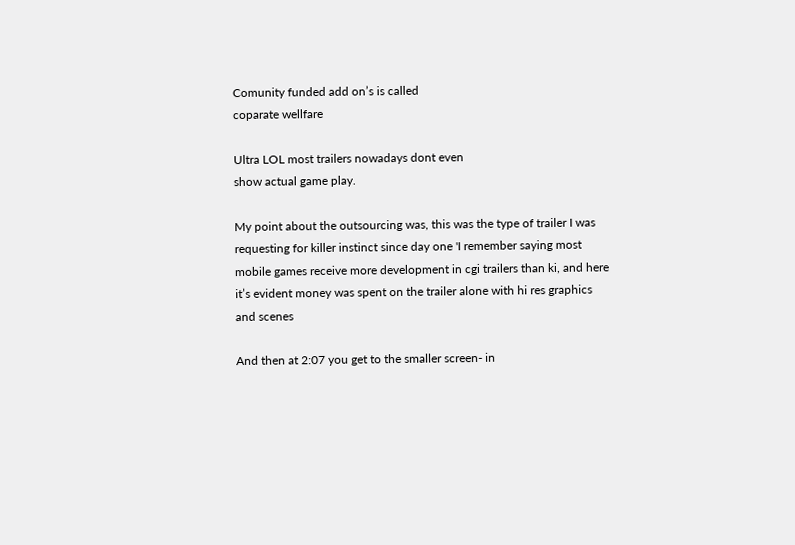Comunity funded add on’s is called
coparate wellfare

Ultra LOL most trailers nowadays dont even
show actual game play.

My point about the outsourcing was, this was the type of trailer I was requesting for killer instinct since day one 'I remember saying most mobile games receive more development in cgi trailers than ki, and here it’s evident money was spent on the trailer alone with hi res graphics and scenes

And then at 2:07 you get to the smaller screen- in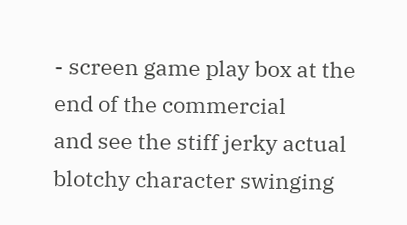- screen game play box at the end of the commercial
and see the stiff jerky actual blotchy character swinging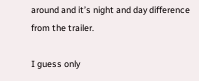around and it’s night and day difference from the trailer.

I guess only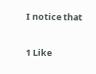I notice that

1 Like